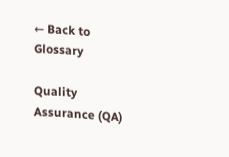← Back to Glossary

Quality Assurance (QA)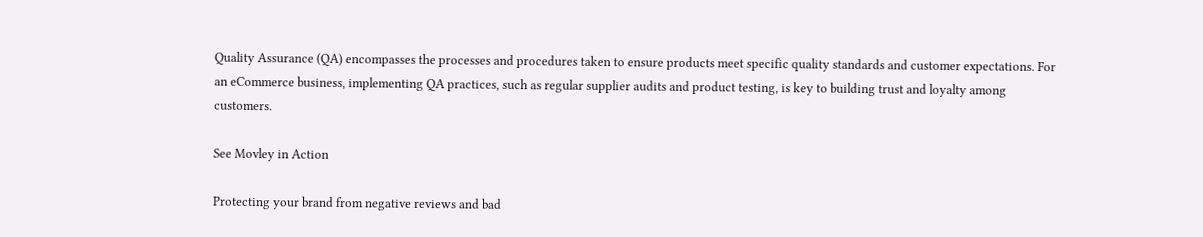Quality Assurance (QA) encompasses the processes and procedures taken to ensure products meet specific quality standards and customer expectations. For an eCommerce business, implementing QA practices, such as regular supplier audits and product testing, is key to building trust and loyalty among customers.

See Movley in Action

Protecting your brand from negative reviews and bad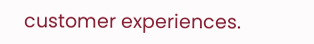customer experiences.